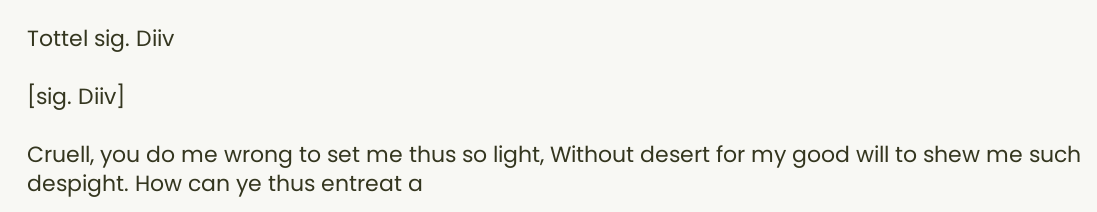Tottel sig. Diiv

[sig. Diiv]

Cruell, you do me wrong to set me thus so light, Without desert for my good will to shew me such despight. How can ye thus entreat a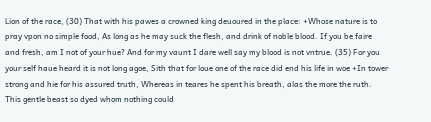Lion of the race, (30) That with his pawes a crowned king deuoured in the place: +Whose nature is to pray vpon no simple food, As long as he may suck the flesh, and drink of noble blood. If you be faire and fresh, am I not of your hue? And for my vaunt I dare well say my blood is not vntrue. (35) For you your self haue heard it is not long agoe, Sith that for loue one of the race did end his life in woe +In tower strong and hie for his assured truth, Whereas in teares he spent his breath, alas the more the ruth. This gentle beast so dyed whom nothing could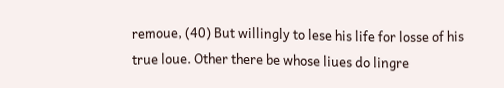remoue, (40) But willingly to lese his life for losse of his true loue. Other there be whose liues do lingre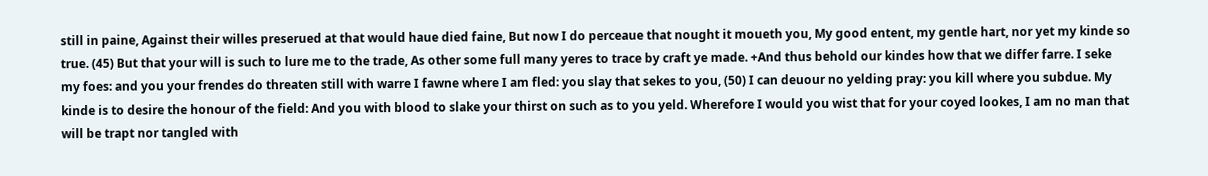still in paine, Against their willes preserued at that would haue died faine, But now I do perceaue that nought it moueth you, My good entent, my gentle hart, nor yet my kinde so true. (45) But that your will is such to lure me to the trade, As other some full many yeres to trace by craft ye made. +And thus behold our kindes how that we differ farre. I seke my foes: and you your frendes do threaten still with warre I fawne where I am fled: you slay that sekes to you, (50) I can deuour no yelding pray: you kill where you subdue. My kinde is to desire the honour of the field: And you with blood to slake your thirst on such as to you yeld. Wherefore I would you wist that for your coyed lookes, I am no man that will be trapt nor tangled with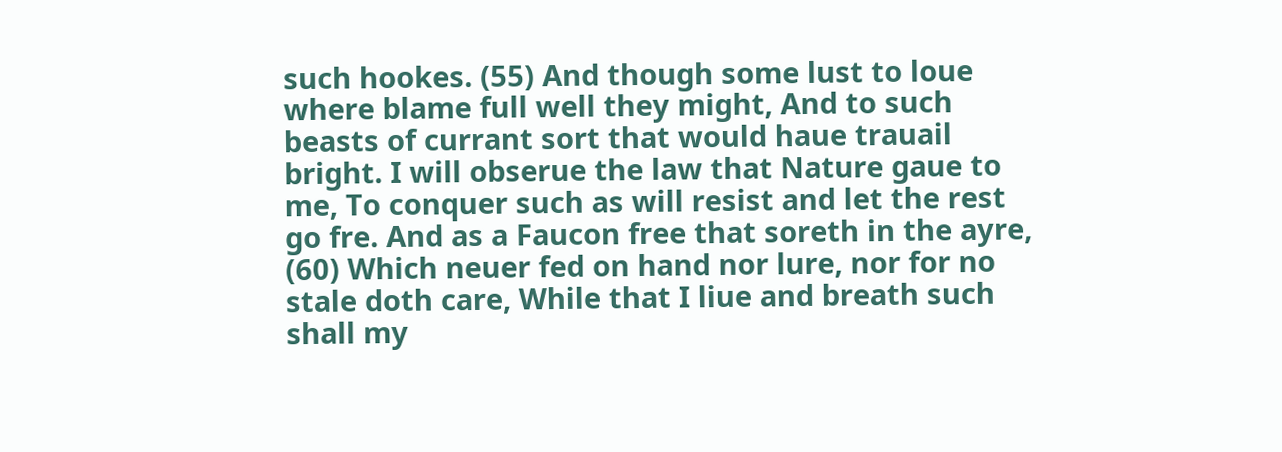such hookes. (55) And though some lust to loue where blame full well they might, And to such beasts of currant sort that would haue trauail bright. I will obserue the law that Nature gaue to me, To conquer such as will resist and let the rest go fre. And as a Faucon free that soreth in the ayre, (60) Which neuer fed on hand nor lure, nor for no stale doth care, While that I liue and breath such shall my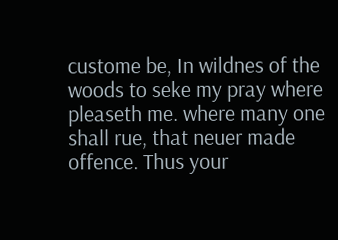custome be, In wildnes of the woods to seke my pray where pleaseth me. where many one shall rue, that neuer made offence. Thus your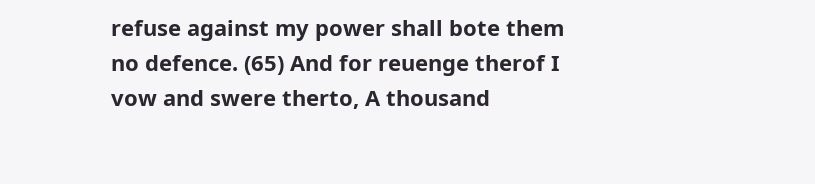refuse against my power shall bote them no defence. (65) And for reuenge therof I vow and swere therto, A thousand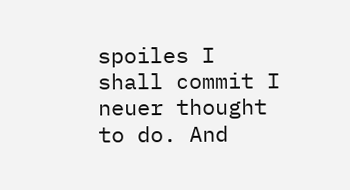spoiles I shall commit I neuer thought to do. And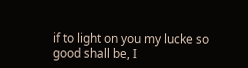if to light on you my lucke so good shall be, I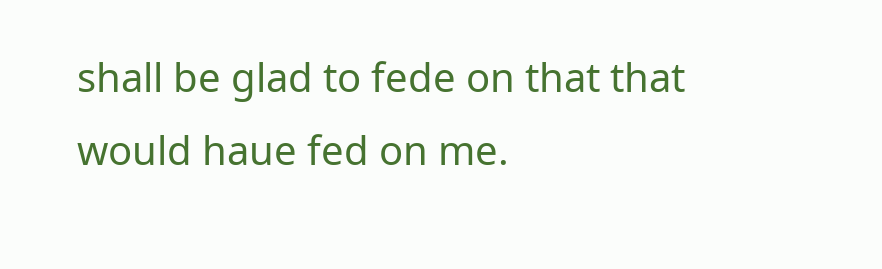shall be glad to fede on that that would haue fed on me.